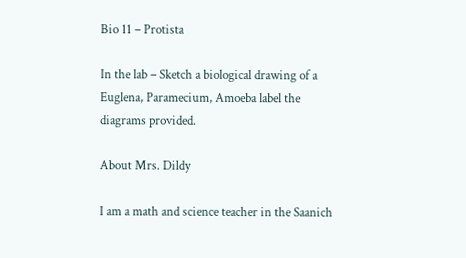Bio 11 – Protista

In the lab – Sketch a biological drawing of a Euglena, Paramecium, Amoeba label the diagrams provided.

About Mrs. Dildy

I am a math and science teacher in the Saanich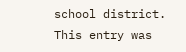school district.
This entry was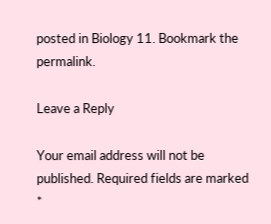posted in Biology 11. Bookmark the permalink.

Leave a Reply

Your email address will not be published. Required fields are marked *